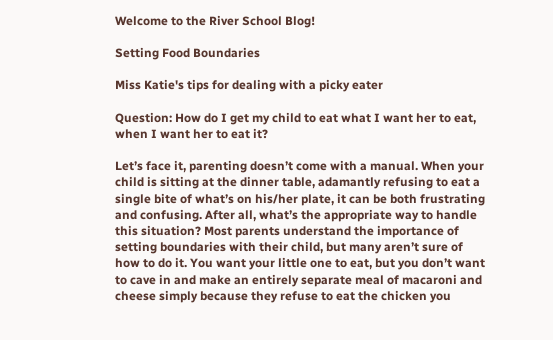Welcome to the River School Blog!

Setting Food Boundaries

Miss Katie's tips for dealing with a picky eater

Question: How do I get my child to eat what I want her to eat, when I want her to eat it?

Let’s face it, parenting doesn’t come with a manual. When your child is sitting at the dinner table, adamantly refusing to eat a single bite of what’s on his/her plate, it can be both frustrating and confusing. After all, what’s the appropriate way to handle this situation? Most parents understand the importance of setting boundaries with their child, but many aren’t sure of how to do it. You want your little one to eat, but you don’t want to cave in and make an entirely separate meal of macaroni and cheese simply because they refuse to eat the chicken you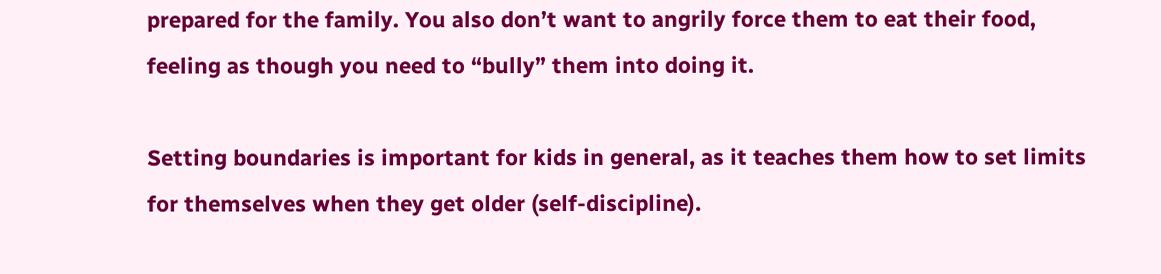prepared for the family. You also don’t want to angrily force them to eat their food, feeling as though you need to “bully” them into doing it.

Setting boundaries is important for kids in general, as it teaches them how to set limits for themselves when they get older (self-discipline).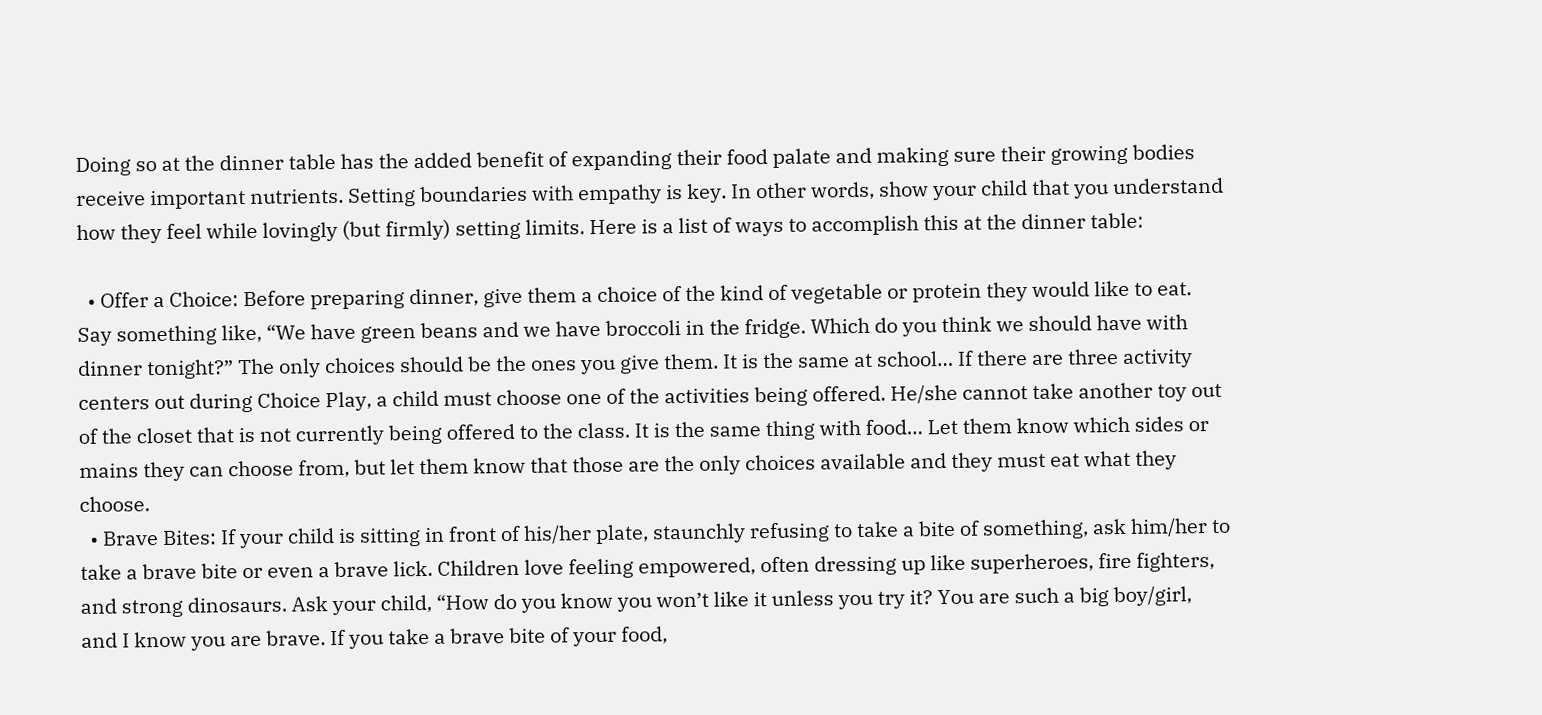Doing so at the dinner table has the added benefit of expanding their food palate and making sure their growing bodies receive important nutrients. Setting boundaries with empathy is key. In other words, show your child that you understand how they feel while lovingly (but firmly) setting limits. Here is a list of ways to accomplish this at the dinner table:

  • Offer a Choice: Before preparing dinner, give them a choice of the kind of vegetable or protein they would like to eat. Say something like, “We have green beans and we have broccoli in the fridge. Which do you think we should have with dinner tonight?” The only choices should be the ones you give them. It is the same at school… If there are three activity centers out during Choice Play, a child must choose one of the activities being offered. He/she cannot take another toy out of the closet that is not currently being offered to the class. It is the same thing with food… Let them know which sides or mains they can choose from, but let them know that those are the only choices available and they must eat what they choose.
  • Brave Bites: If your child is sitting in front of his/her plate, staunchly refusing to take a bite of something, ask him/her to take a brave bite or even a brave lick. Children love feeling empowered, often dressing up like superheroes, fire fighters, and strong dinosaurs. Ask your child, “How do you know you won’t like it unless you try it? You are such a big boy/girl, and I know you are brave. If you take a brave bite of your food,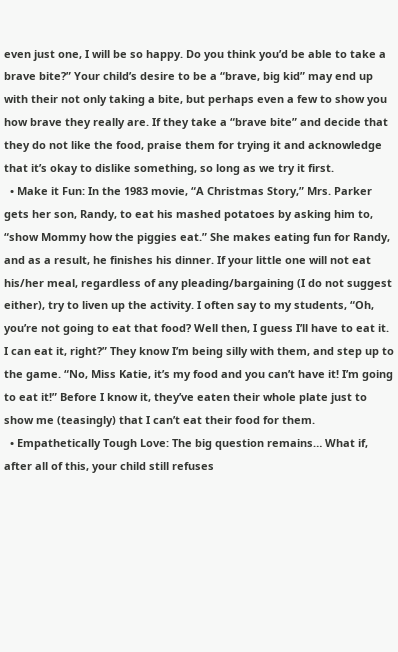even just one, I will be so happy. Do you think you’d be able to take a brave bite?” Your child’s desire to be a “brave, big kid” may end up with their not only taking a bite, but perhaps even a few to show you how brave they really are. If they take a “brave bite” and decide that they do not like the food, praise them for trying it and acknowledge that it’s okay to dislike something, so long as we try it first.
  • Make it Fun: In the 1983 movie, “A Christmas Story,” Mrs. Parker gets her son, Randy, to eat his mashed potatoes by asking him to, “show Mommy how the piggies eat.” She makes eating fun for Randy, and as a result, he finishes his dinner. If your little one will not eat his/her meal, regardless of any pleading/bargaining (I do not suggest either), try to liven up the activity. I often say to my students, “Oh, you’re not going to eat that food? Well then, I guess I’ll have to eat it. I can eat it, right?” They know I’m being silly with them, and step up to the game. “No, Miss Katie, it’s my food and you can’t have it! I’m going to eat it!” Before I know it, they’ve eaten their whole plate just to show me (teasingly) that I can’t eat their food for them.
  • Empathetically Tough Love: The big question remains… What if, after all of this, your child still refuses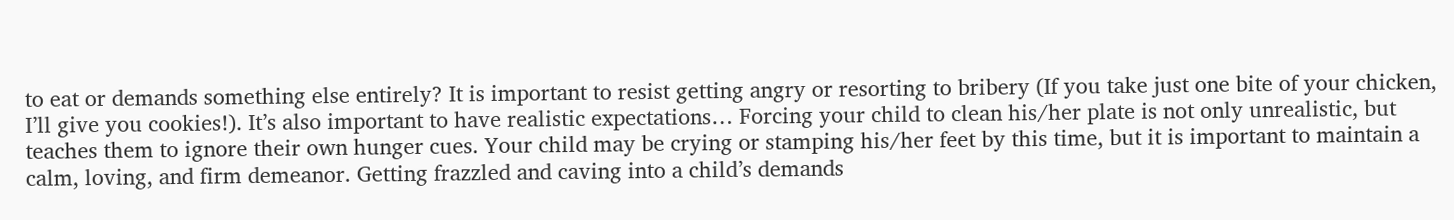to eat or demands something else entirely? It is important to resist getting angry or resorting to bribery (If you take just one bite of your chicken, I’ll give you cookies!). It’s also important to have realistic expectations… Forcing your child to clean his/her plate is not only unrealistic, but teaches them to ignore their own hunger cues. Your child may be crying or stamping his/her feet by this time, but it is important to maintain a calm, loving, and firm demeanor. Getting frazzled and caving into a child’s demands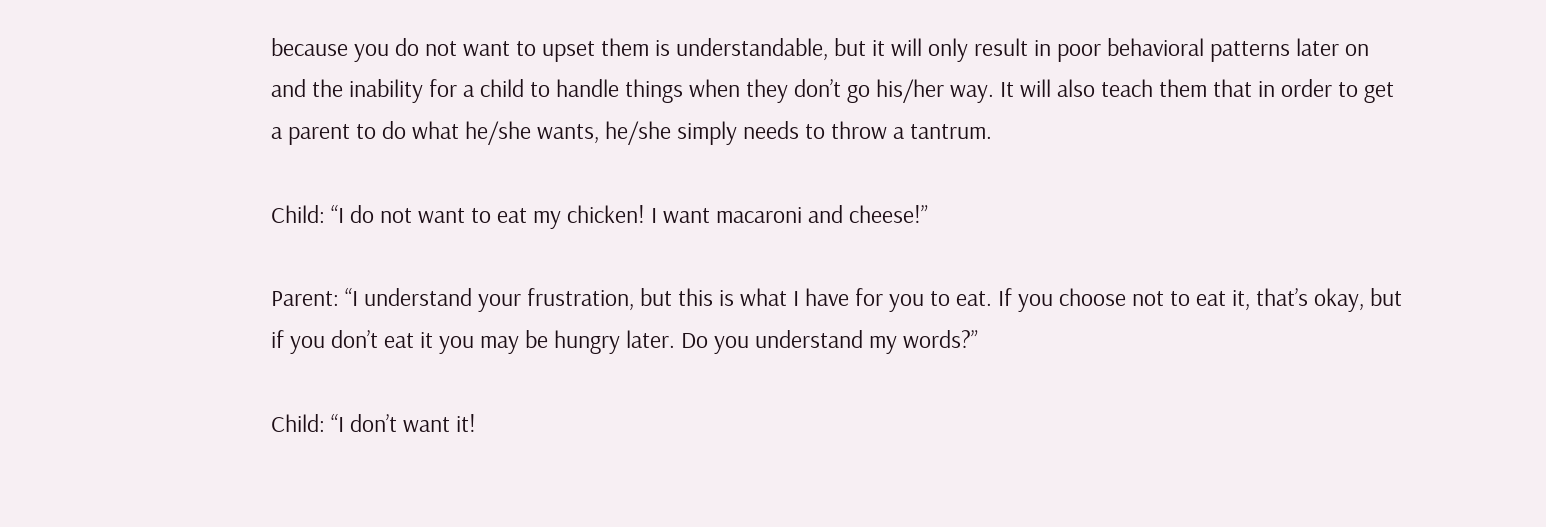because you do not want to upset them is understandable, but it will only result in poor behavioral patterns later on and the inability for a child to handle things when they don’t go his/her way. It will also teach them that in order to get a parent to do what he/she wants, he/she simply needs to throw a tantrum.

Child: “I do not want to eat my chicken! I want macaroni and cheese!”

Parent: “I understand your frustration, but this is what I have for you to eat. If you choose not to eat it, that’s okay, but if you don’t eat it you may be hungry later. Do you understand my words?”

Child: “I don’t want it!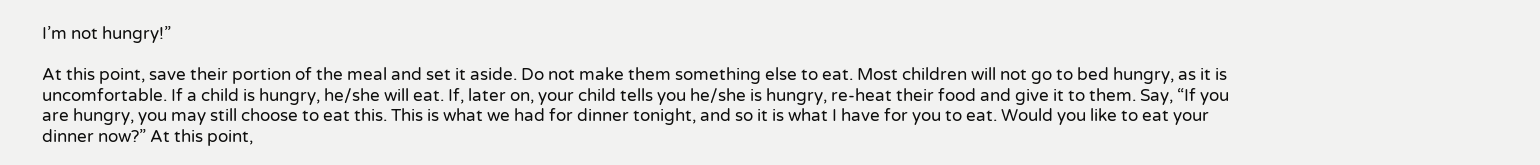I’m not hungry!”

At this point, save their portion of the meal and set it aside. Do not make them something else to eat. Most children will not go to bed hungry, as it is uncomfortable. If a child is hungry, he/she will eat. If, later on, your child tells you he/she is hungry, re-heat their food and give it to them. Say, “If you are hungry, you may still choose to eat this. This is what we had for dinner tonight, and so it is what I have for you to eat. Would you like to eat your dinner now?” At this point,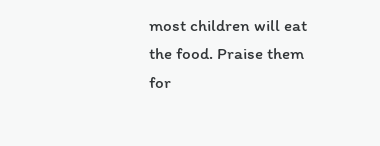most children will eat the food. Praise them for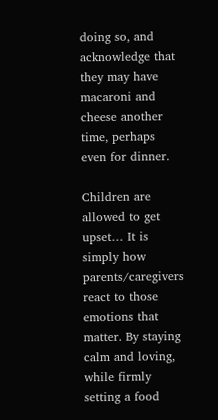doing so, and acknowledge that they may have macaroni and cheese another time, perhaps even for dinner.

Children are allowed to get upset… It is simply how parents/caregivers react to those emotions that matter. By staying calm and loving, while firmly setting a food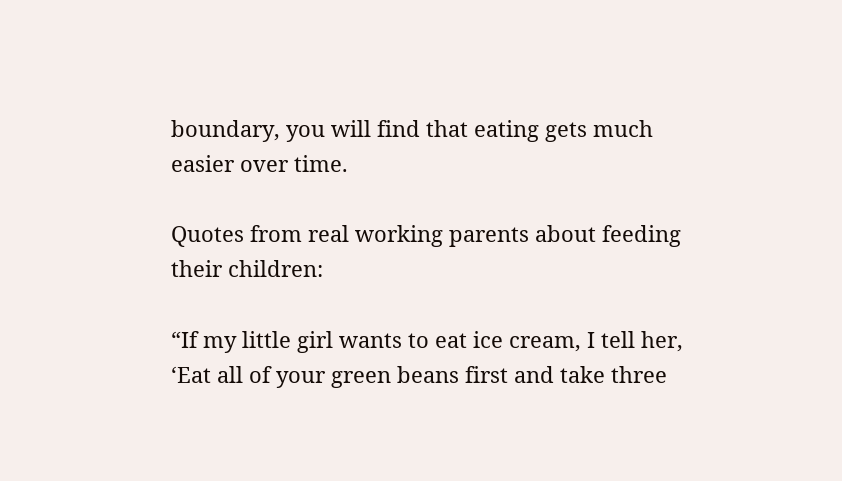boundary, you will find that eating gets much easier over time.

Quotes from real working parents about feeding their children:

“If my little girl wants to eat ice cream, I tell her, ‘Eat all of your green beans first and take three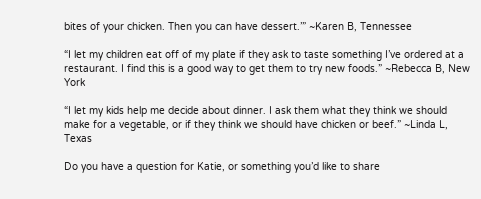bites of your chicken. Then you can have dessert.’” ~Karen B, Tennessee

“I let my children eat off of my plate if they ask to taste something I’ve ordered at a restaurant. I find this is a good way to get them to try new foods.” ~Rebecca B, New York

“I let my kids help me decide about dinner. I ask them what they think we should make for a vegetable, or if they think we should have chicken or beef.” ~Linda L, Texas

Do you have a question for Katie, or something you’d like to share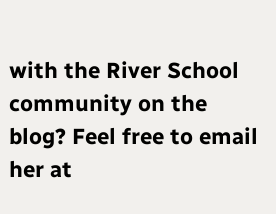with the River School community on the blog? Feel free to email her at